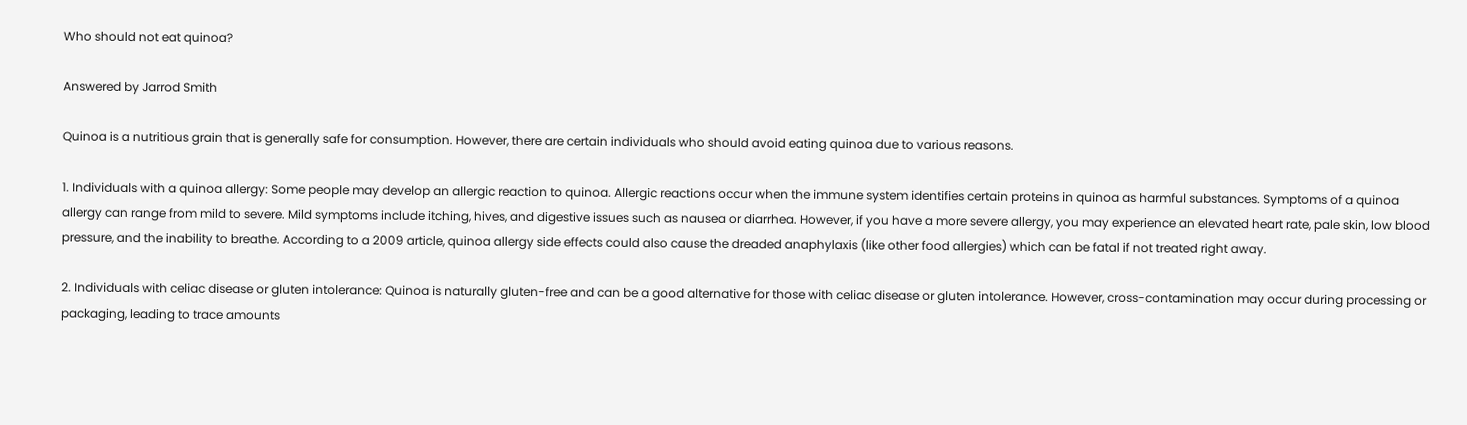Who should not eat quinoa?

Answered by Jarrod Smith

Quinoa is a nutritious grain that is generally safe for consumption. However, there are certain individuals who should avoid eating quinoa due to various reasons.

1. Individuals with a quinoa allergy: Some people may develop an allergic reaction to quinoa. Allergic reactions occur when the immune system identifies certain proteins in quinoa as harmful substances. Symptoms of a quinoa allergy can range from mild to severe. Mild symptoms include itching, hives, and digestive issues such as nausea or diarrhea. However, if you have a more severe allergy, you may experience an elevated heart rate, pale skin, low blood pressure, and the inability to breathe. According to a 2009 article, quinoa allergy side effects could also cause the dreaded anaphylaxis (like other food allergies) which can be fatal if not treated right away.

2. Individuals with celiac disease or gluten intolerance: Quinoa is naturally gluten-free and can be a good alternative for those with celiac disease or gluten intolerance. However, cross-contamination may occur during processing or packaging, leading to trace amounts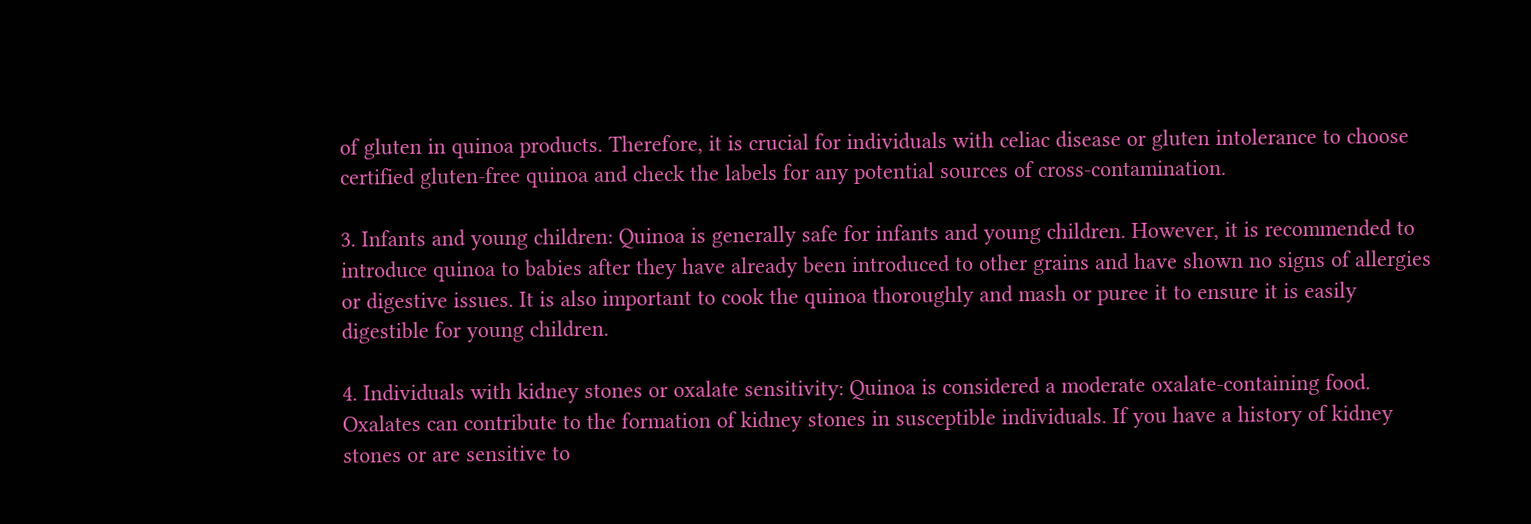of gluten in quinoa products. Therefore, it is crucial for individuals with celiac disease or gluten intolerance to choose certified gluten-free quinoa and check the labels for any potential sources of cross-contamination.

3. Infants and young children: Quinoa is generally safe for infants and young children. However, it is recommended to introduce quinoa to babies after they have already been introduced to other grains and have shown no signs of allergies or digestive issues. It is also important to cook the quinoa thoroughly and mash or puree it to ensure it is easily digestible for young children.

4. Individuals with kidney stones or oxalate sensitivity: Quinoa is considered a moderate oxalate-containing food. Oxalates can contribute to the formation of kidney stones in susceptible individuals. If you have a history of kidney stones or are sensitive to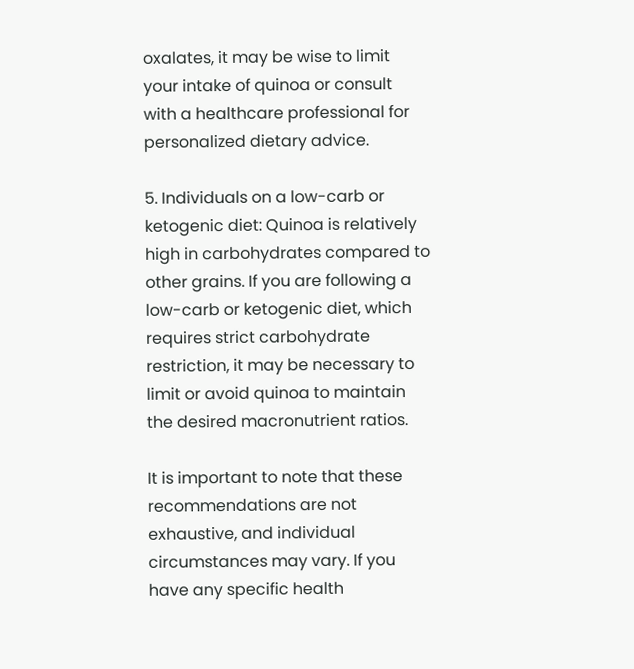oxalates, it may be wise to limit your intake of quinoa or consult with a healthcare professional for personalized dietary advice.

5. Individuals on a low-carb or ketogenic diet: Quinoa is relatively high in carbohydrates compared to other grains. If you are following a low-carb or ketogenic diet, which requires strict carbohydrate restriction, it may be necessary to limit or avoid quinoa to maintain the desired macronutrient ratios.

It is important to note that these recommendations are not exhaustive, and individual circumstances may vary. If you have any specific health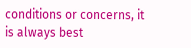conditions or concerns, it is always best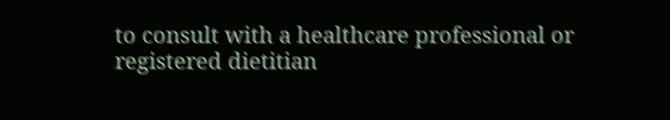to consult with a healthcare professional or registered dietitian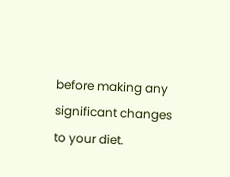before making any significant changes to your diet.